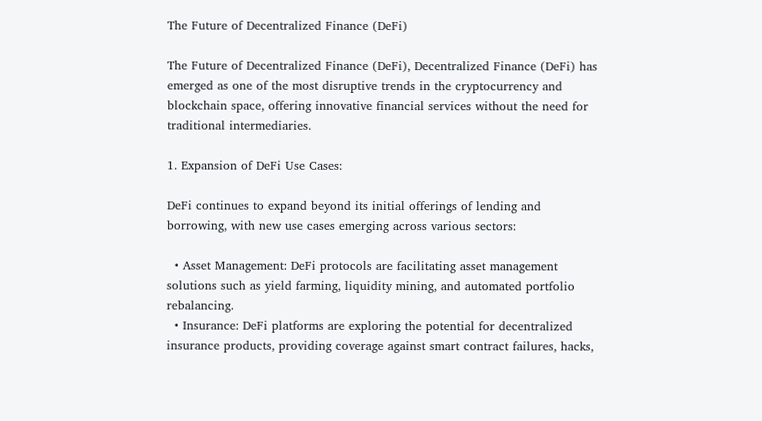The Future of Decentralized Finance (DeFi)

The Future of Decentralized Finance (DeFi), Decentralized Finance (DeFi) has emerged as one of the most disruptive trends in the cryptocurrency and blockchain space, offering innovative financial services without the need for traditional intermediaries.

1. Expansion of DeFi Use Cases:

DeFi continues to expand beyond its initial offerings of lending and borrowing, with new use cases emerging across various sectors:

  • Asset Management: DeFi protocols are facilitating asset management solutions such as yield farming, liquidity mining, and automated portfolio rebalancing.
  • Insurance: DeFi platforms are exploring the potential for decentralized insurance products, providing coverage against smart contract failures, hacks,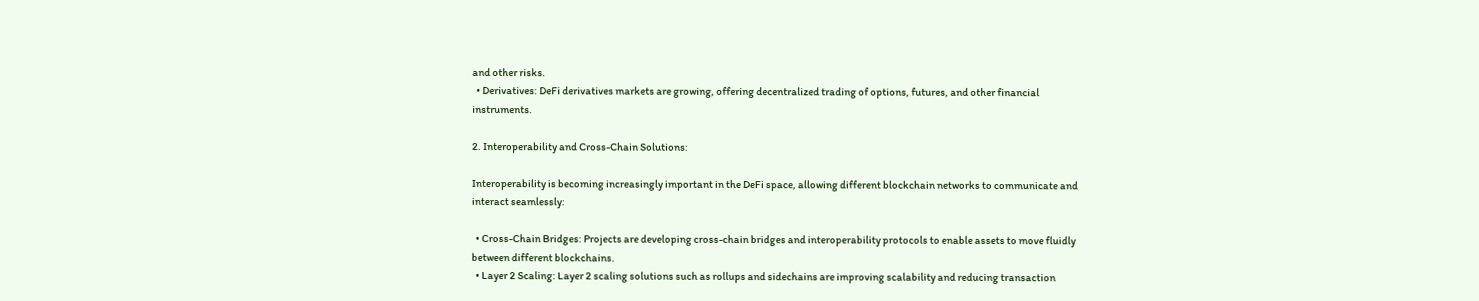and other risks.
  • Derivatives: DeFi derivatives markets are growing, offering decentralized trading of options, futures, and other financial instruments.

2. Interoperability and Cross-Chain Solutions:

Interoperability is becoming increasingly important in the DeFi space, allowing different blockchain networks to communicate and interact seamlessly:

  • Cross-Chain Bridges: Projects are developing cross-chain bridges and interoperability protocols to enable assets to move fluidly between different blockchains.
  • Layer 2 Scaling: Layer 2 scaling solutions such as rollups and sidechains are improving scalability and reducing transaction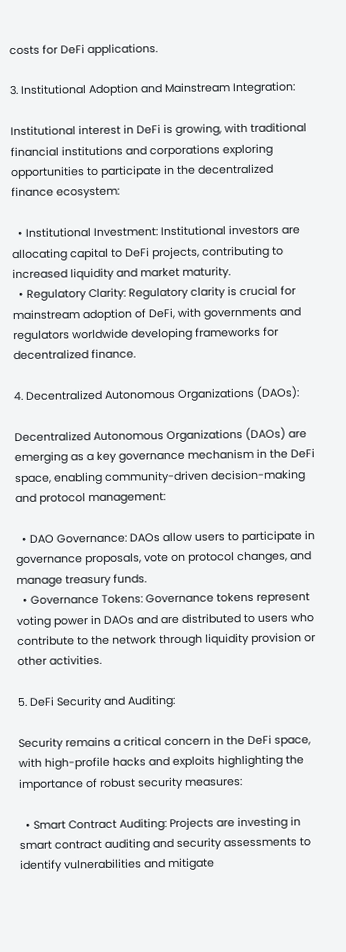costs for DeFi applications.

3. Institutional Adoption and Mainstream Integration:

Institutional interest in DeFi is growing, with traditional financial institutions and corporations exploring opportunities to participate in the decentralized finance ecosystem:

  • Institutional Investment: Institutional investors are allocating capital to DeFi projects, contributing to increased liquidity and market maturity.
  • Regulatory Clarity: Regulatory clarity is crucial for mainstream adoption of DeFi, with governments and regulators worldwide developing frameworks for decentralized finance.

4. Decentralized Autonomous Organizations (DAOs):

Decentralized Autonomous Organizations (DAOs) are emerging as a key governance mechanism in the DeFi space, enabling community-driven decision-making and protocol management:

  • DAO Governance: DAOs allow users to participate in governance proposals, vote on protocol changes, and manage treasury funds.
  • Governance Tokens: Governance tokens represent voting power in DAOs and are distributed to users who contribute to the network through liquidity provision or other activities.

5. DeFi Security and Auditing:

Security remains a critical concern in the DeFi space, with high-profile hacks and exploits highlighting the importance of robust security measures:

  • Smart Contract Auditing: Projects are investing in smart contract auditing and security assessments to identify vulnerabilities and mitigate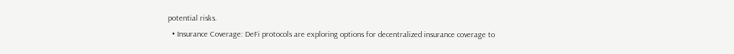potential risks.
  • Insurance Coverage: DeFi protocols are exploring options for decentralized insurance coverage to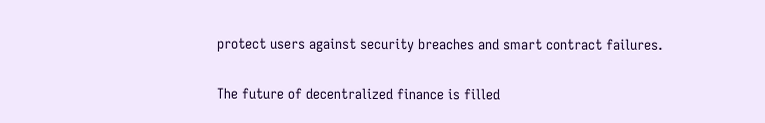protect users against security breaches and smart contract failures.

The future of decentralized finance is filled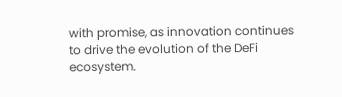with promise, as innovation continues to drive the evolution of the DeFi ecosystem.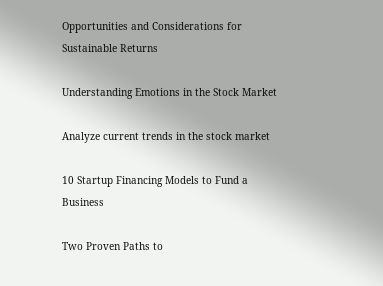Opportunities and Considerations for Sustainable Returns

Understanding Emotions in the Stock Market

Analyze current trends in the stock market

10 Startup Financing Models to Fund a Business

Two Proven Paths to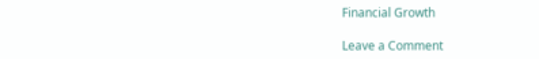Financial Growth

Leave a Comment